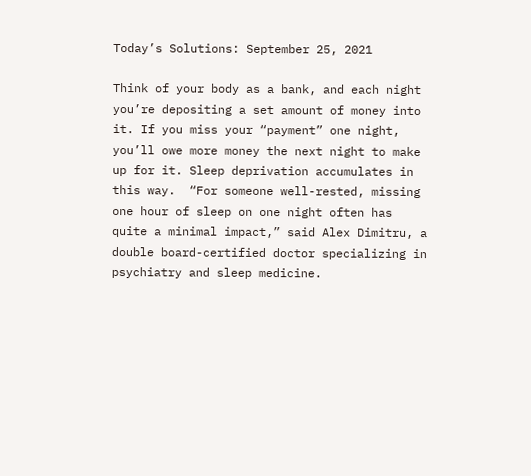Today’s Solutions: September 25, 2021

Think of your body as a bank, and each night you’re depositing a set amount of money into it. If you miss your “payment” one night, you’ll owe more money the next night to make up for it. Sleep deprivation accumulates in this way.  “For someone well-rested, missing one hour of sleep on one night often has quite a minimal impact,” said Alex Dimitru, a double board-certified doctor specializing in psychiatry and sleep medicine.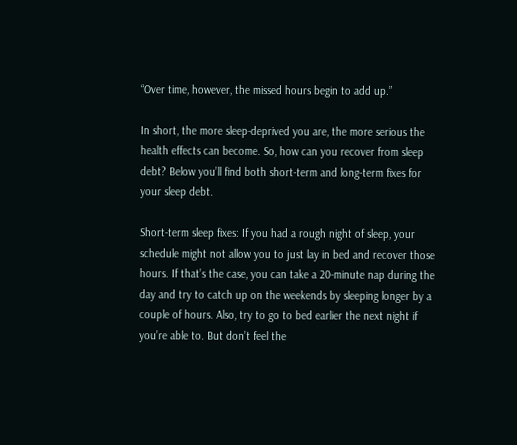“Over time, however, the missed hours begin to add up.”

In short, the more sleep-deprived you are, the more serious the health effects can become. So, how can you recover from sleep debt? Below you’ll find both short-term and long-term fixes for your sleep debt.

Short-term sleep fixes: If you had a rough night of sleep, your schedule might not allow you to just lay in bed and recover those hours. If that’s the case, you can take a 20-minute nap during the day and try to catch up on the weekends by sleeping longer by a couple of hours. Also, try to go to bed earlier the next night if you’re able to. But don’t feel the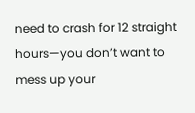need to crash for 12 straight hours—you don’t want to mess up your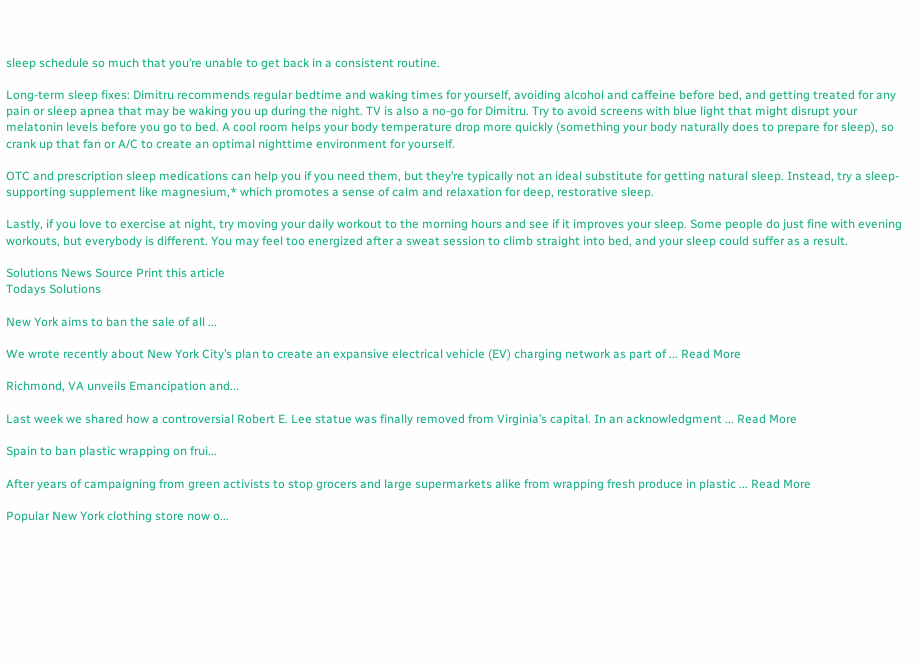sleep schedule so much that you’re unable to get back in a consistent routine.

Long-term sleep fixes: Dimitru recommends regular bedtime and waking times for yourself, avoiding alcohol and caffeine before bed, and getting treated for any pain or sleep apnea that may be waking you up during the night. TV is also a no-go for Dimitru. Try to avoid screens with blue light that might disrupt your melatonin levels before you go to bed. A cool room helps your body temperature drop more quickly (something your body naturally does to prepare for sleep), so crank up that fan or A/C to create an optimal nighttime environment for yourself.

OTC and prescription sleep medications can help you if you need them, but they’re typically not an ideal substitute for getting natural sleep. Instead, try a sleep-supporting supplement like magnesium,* which promotes a sense of calm and relaxation for deep, restorative sleep.

Lastly, if you love to exercise at night, try moving your daily workout to the morning hours and see if it improves your sleep. Some people do just fine with evening workouts, but everybody is different. You may feel too energized after a sweat session to climb straight into bed, and your sleep could suffer as a result.

Solutions News Source Print this article
Todays Solutions

New York aims to ban the sale of all ...

We wrote recently about New York City’s plan to create an expansive electrical vehicle (EV) charging network as part of ... Read More

Richmond, VA unveils Emancipation and...

Last week we shared how a controversial Robert E. Lee statue was finally removed from Virginia’s capital. In an acknowledgment ... Read More

Spain to ban plastic wrapping on frui...

After years of campaigning from green activists to stop grocers and large supermarkets alike from wrapping fresh produce in plastic ... Read More

Popular New York clothing store now o...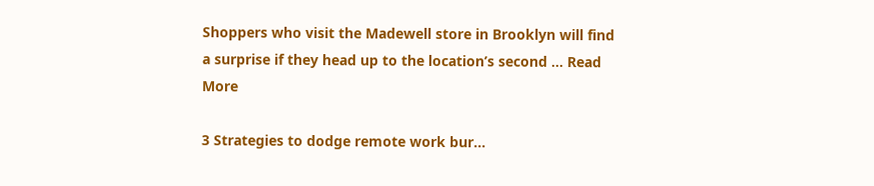Shoppers who visit the Madewell store in Brooklyn will find a surprise if they head up to the location’s second ... Read More

3 Strategies to dodge remote work bur...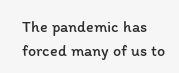The pandemic has forced many of us to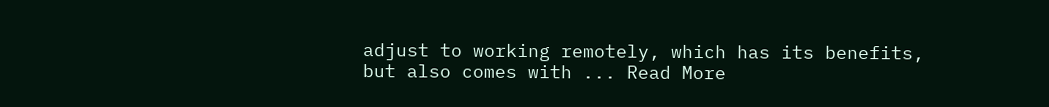adjust to working remotely, which has its benefits, but also comes with ... Read More